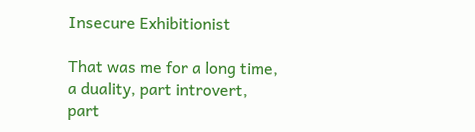Insecure Exhibitionist

That was me for a long time, a duality, part introvert, part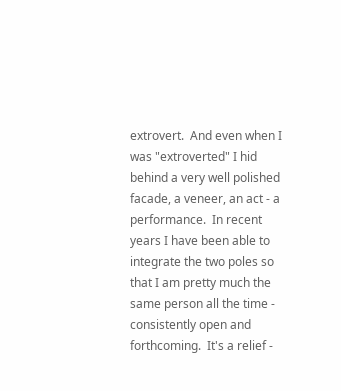extrovert.  And even when I was "extroverted" I hid behind a very well polished facade, a veneer, an act - a performance.  In recent years I have been able to integrate the two poles so that I am pretty much the same person all the time - consistently open and forthcoming.  It's a relief -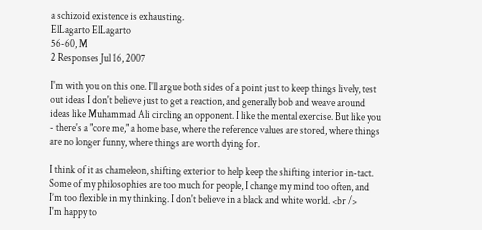a schizoid existence is exhausting.
ElLagarto ElLagarto
56-60, M
2 Responses Jul 16, 2007

I'm with you on this one. I'll argue both sides of a point just to keep things lively, test out ideas I don't believe just to get a reaction, and generally bob and weave around ideas like Muhammad Ali circling an opponent. I like the mental exercise. But like you - there's a "core me," a home base, where the reference values are stored, where things are no longer funny, where things are worth dying for.

I think of it as chameleon, shifting exterior to help keep the shifting interior in-tact. Some of my philosophies are too much for people, I change my mind too often, and I’m too flexible in my thinking. I don't believe in a black and white world. <br />
I'm happy to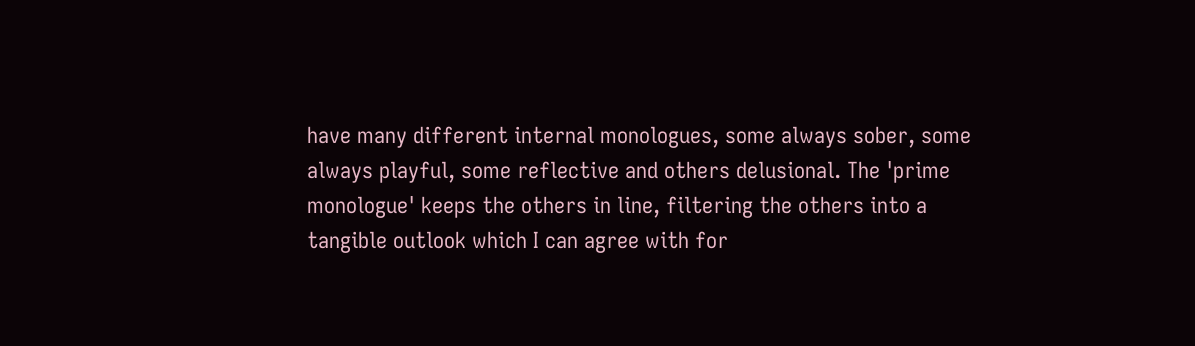have many different internal monologues, some always sober, some always playful, some reflective and others delusional. The 'prime monologue' keeps the others in line, filtering the others into a tangible outlook which I can agree with for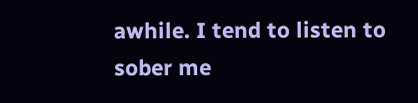awhile. I tend to listen to sober me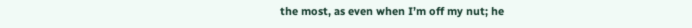the most, as even when I’m off my nut; he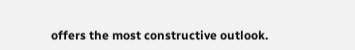offers the most constructive outlook.